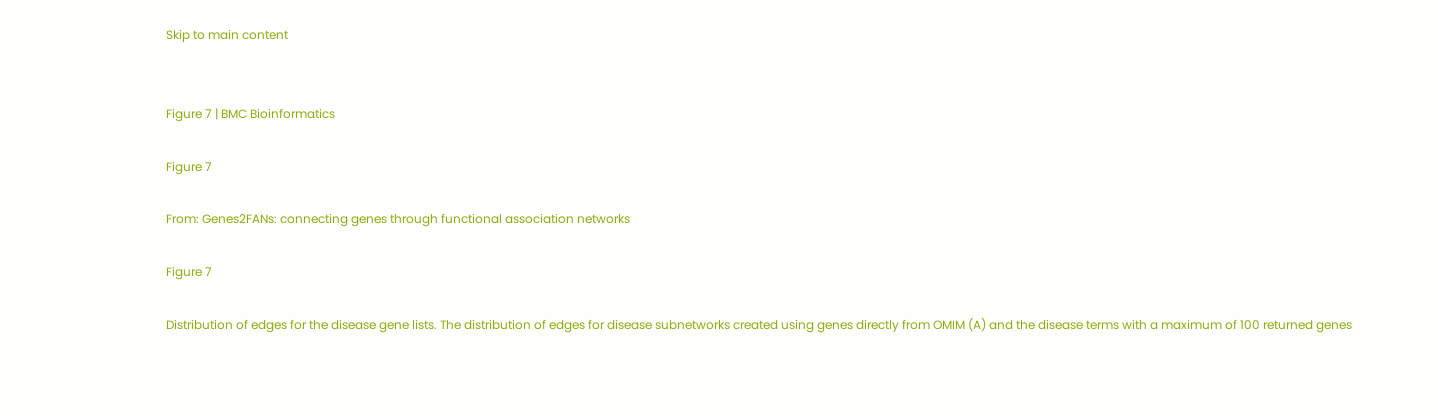Skip to main content


Figure 7 | BMC Bioinformatics

Figure 7

From: Genes2FANs: connecting genes through functional association networks

Figure 7

Distribution of edges for the disease gene lists. The distribution of edges for disease subnetworks created using genes directly from OMIM (A) and the disease terms with a maximum of 100 returned genes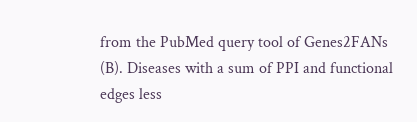from the PubMed query tool of Genes2FANs (B). Diseases with a sum of PPI and functional edges less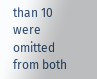than 10 were omitted from both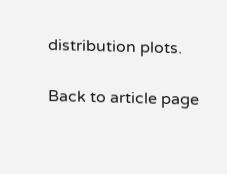distribution plots.

Back to article page